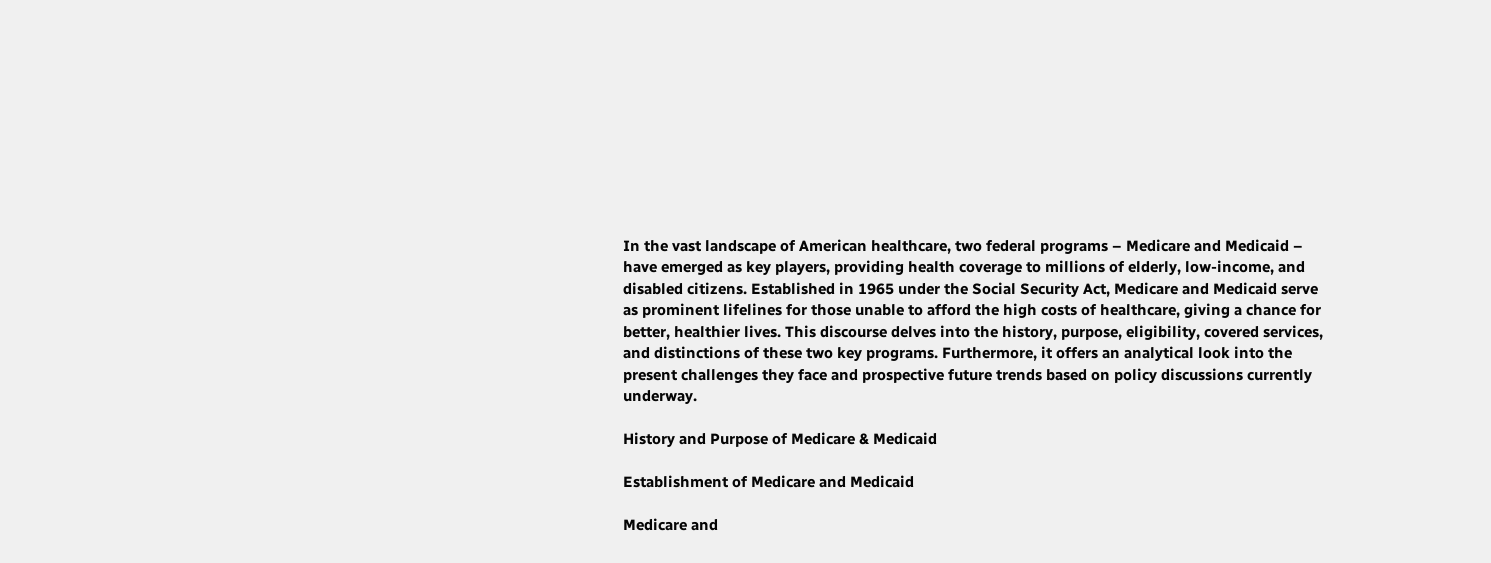In the vast landscape of American healthcare, two federal programs – Medicare and Medicaid – have emerged as key players, providing health coverage to millions of elderly, low-income, and disabled citizens. Established in 1965 under the Social Security Act, Medicare and Medicaid serve as prominent lifelines for those unable to afford the high costs of healthcare, giving a chance for better, healthier lives. This discourse delves into the history, purpose, eligibility, covered services, and distinctions of these two key programs. Furthermore, it offers an analytical look into the present challenges they face and prospective future trends based on policy discussions currently underway.

History and Purpose of Medicare & Medicaid

Establishment of Medicare and Medicaid

Medicare and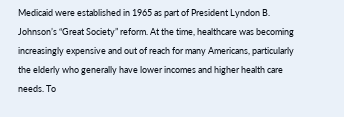Medicaid were established in 1965 as part of President Lyndon B. Johnson’s “Great Society” reform. At the time, healthcare was becoming increasingly expensive and out of reach for many Americans, particularly the elderly who generally have lower incomes and higher health care needs. To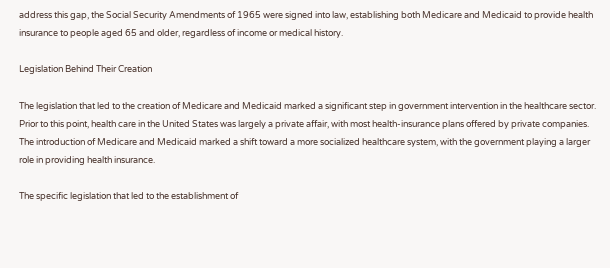address this gap, the Social Security Amendments of 1965 were signed into law, establishing both Medicare and Medicaid to provide health insurance to people aged 65 and older, regardless of income or medical history.

Legislation Behind Their Creation

The legislation that led to the creation of Medicare and Medicaid marked a significant step in government intervention in the healthcare sector. Prior to this point, health care in the United States was largely a private affair, with most health-insurance plans offered by private companies. The introduction of Medicare and Medicaid marked a shift toward a more socialized healthcare system, with the government playing a larger role in providing health insurance.

The specific legislation that led to the establishment of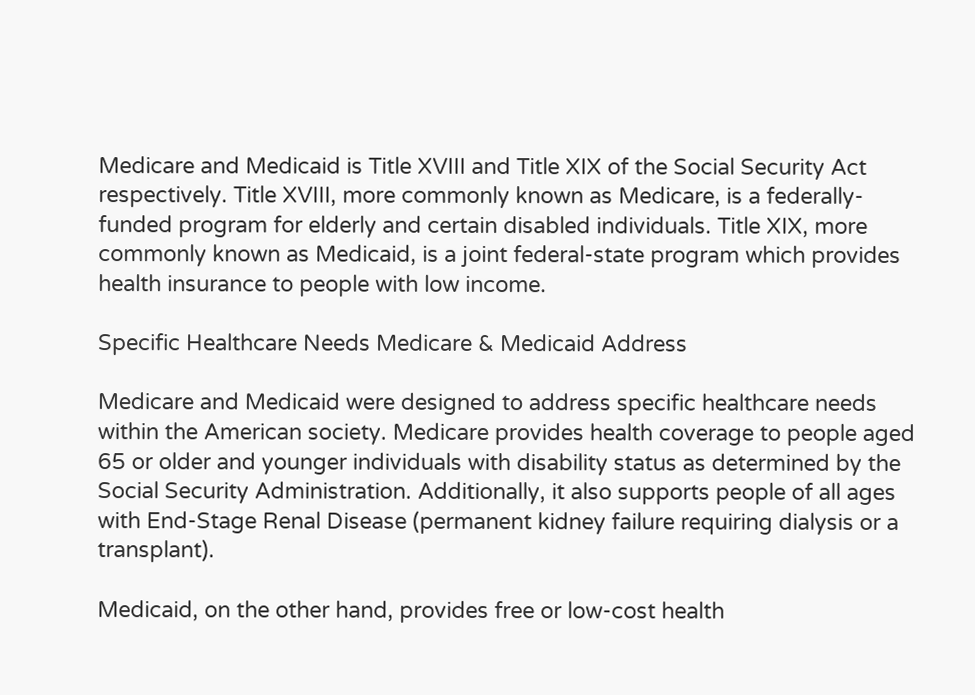Medicare and Medicaid is Title XVIII and Title XIX of the Social Security Act respectively. Title XVIII, more commonly known as Medicare, is a federally-funded program for elderly and certain disabled individuals. Title XIX, more commonly known as Medicaid, is a joint federal-state program which provides health insurance to people with low income.

Specific Healthcare Needs Medicare & Medicaid Address

Medicare and Medicaid were designed to address specific healthcare needs within the American society. Medicare provides health coverage to people aged 65 or older and younger individuals with disability status as determined by the Social Security Administration. Additionally, it also supports people of all ages with End-Stage Renal Disease (permanent kidney failure requiring dialysis or a transplant).

Medicaid, on the other hand, provides free or low-cost health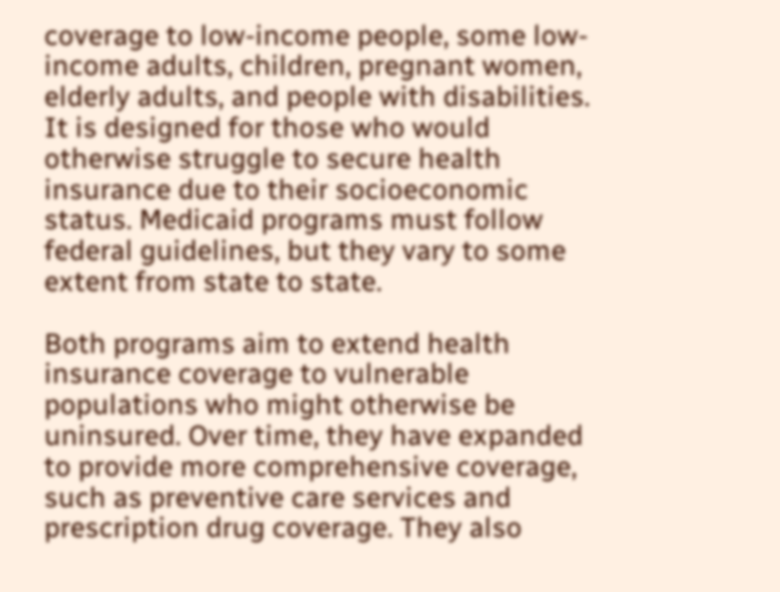coverage to low-income people, some low-income adults, children, pregnant women, elderly adults, and people with disabilities. It is designed for those who would otherwise struggle to secure health insurance due to their socioeconomic status. Medicaid programs must follow federal guidelines, but they vary to some extent from state to state.

Both programs aim to extend health insurance coverage to vulnerable populations who might otherwise be uninsured. Over time, they have expanded to provide more comprehensive coverage, such as preventive care services and prescription drug coverage. They also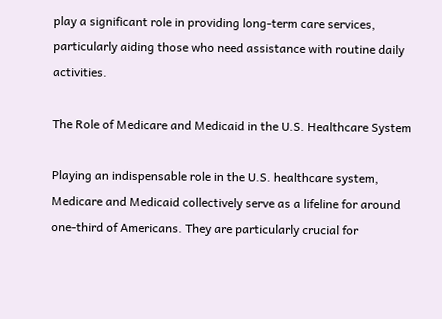play a significant role in providing long-term care services, particularly aiding those who need assistance with routine daily activities.

The Role of Medicare and Medicaid in the U.S. Healthcare System

Playing an indispensable role in the U.S. healthcare system, Medicare and Medicaid collectively serve as a lifeline for around one-third of Americans. They are particularly crucial for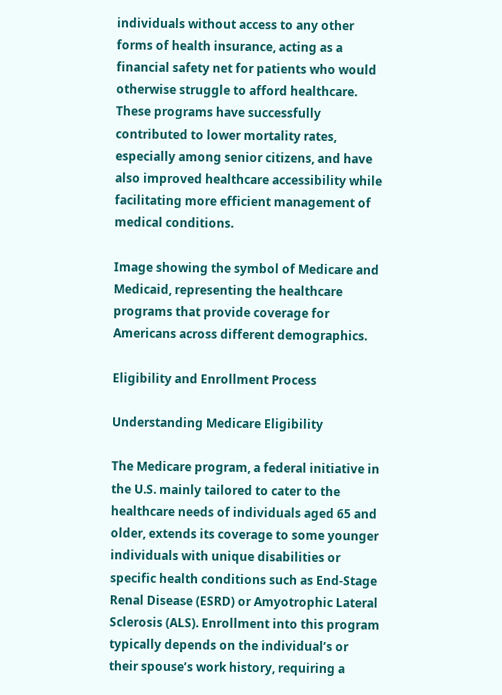individuals without access to any other forms of health insurance, acting as a financial safety net for patients who would otherwise struggle to afford healthcare. These programs have successfully contributed to lower mortality rates, especially among senior citizens, and have also improved healthcare accessibility while facilitating more efficient management of medical conditions.

Image showing the symbol of Medicare and Medicaid, representing the healthcare programs that provide coverage for Americans across different demographics.

Eligibility and Enrollment Process

Understanding Medicare Eligibility

The Medicare program, a federal initiative in the U.S. mainly tailored to cater to the healthcare needs of individuals aged 65 and older, extends its coverage to some younger individuals with unique disabilities or specific health conditions such as End-Stage Renal Disease (ESRD) or Amyotrophic Lateral Sclerosis (ALS). Enrollment into this program typically depends on the individual’s or their spouse’s work history, requiring a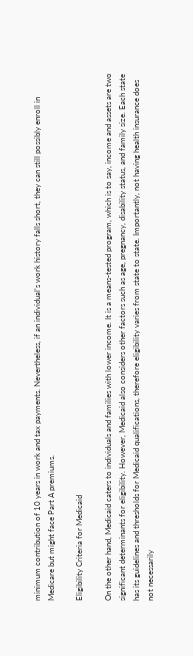minimum contribution of 10 years in work and tax payments. Nevertheless, if an individual’s work history falls short, they can still possibly enroll in Medicare but might face Part A premiums.

Eligibility Criteria for Medicaid

On the other hand, Medicaid caters to individuals and families with lower income. It is a means-tested program, which is to say, income and assets are two significant determinants for eligibility. However, Medicaid also considers other factors such as age, pregnancy, disability status, and family size. Each state has its guidelines and thresholds for Medicaid qualifications, therefore eligibility varies from state to state. Importantly, not having health insurance does not necessarily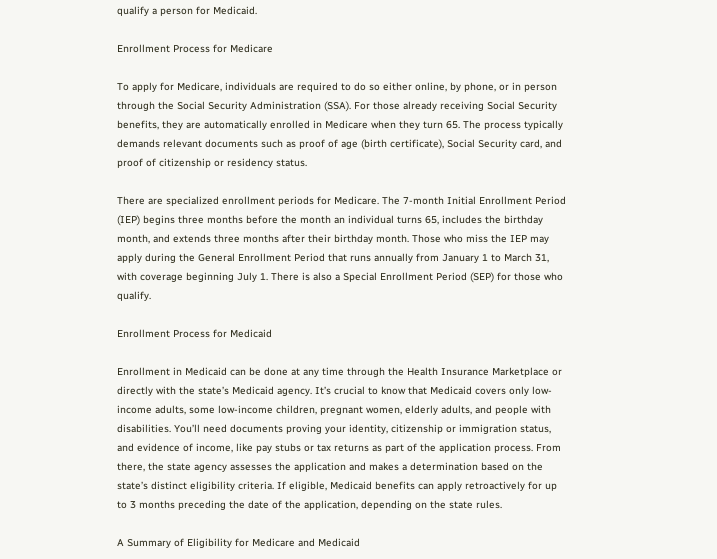qualify a person for Medicaid.

Enrollment Process for Medicare

To apply for Medicare, individuals are required to do so either online, by phone, or in person through the Social Security Administration (SSA). For those already receiving Social Security benefits, they are automatically enrolled in Medicare when they turn 65. The process typically demands relevant documents such as proof of age (birth certificate), Social Security card, and proof of citizenship or residency status.

There are specialized enrollment periods for Medicare. The 7-month Initial Enrollment Period (IEP) begins three months before the month an individual turns 65, includes the birthday month, and extends three months after their birthday month. Those who miss the IEP may apply during the General Enrollment Period that runs annually from January 1 to March 31, with coverage beginning July 1. There is also a Special Enrollment Period (SEP) for those who qualify.

Enrollment Process for Medicaid

Enrollment in Medicaid can be done at any time through the Health Insurance Marketplace or directly with the state’s Medicaid agency. It’s crucial to know that Medicaid covers only low-income adults, some low-income children, pregnant women, elderly adults, and people with disabilities. You’ll need documents proving your identity, citizenship or immigration status, and evidence of income, like pay stubs or tax returns as part of the application process. From there, the state agency assesses the application and makes a determination based on the state’s distinct eligibility criteria. If eligible, Medicaid benefits can apply retroactively for up to 3 months preceding the date of the application, depending on the state rules.

A Summary of Eligibility for Medicare and Medicaid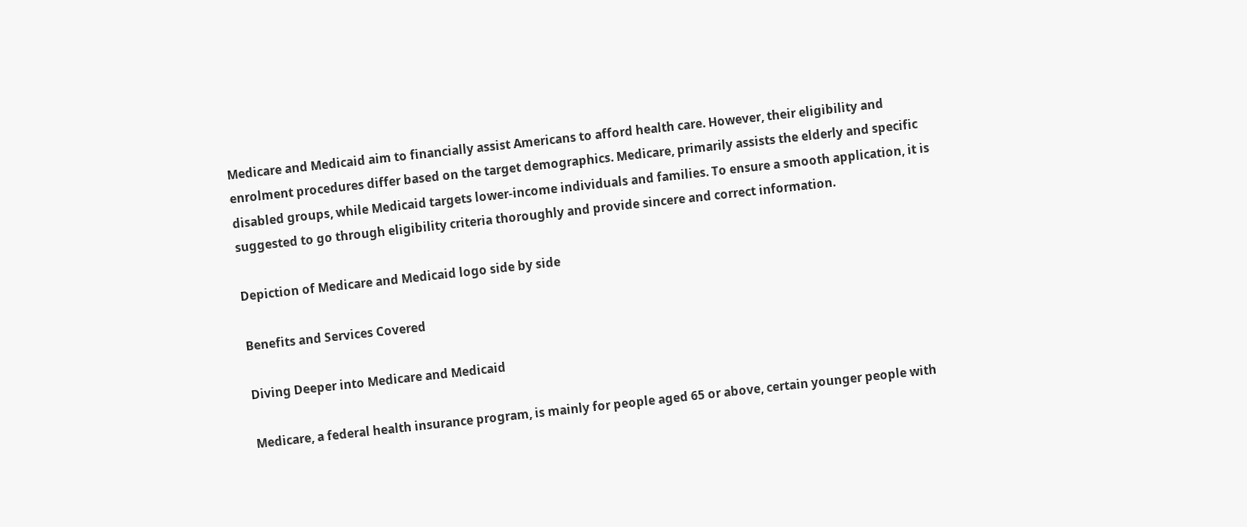Medicare and Medicaid aim to financially assist Americans to afford health care. However, their eligibility and enrolment procedures differ based on the target demographics. Medicare, primarily assists the elderly and specific disabled groups, while Medicaid targets lower-income individuals and families. To ensure a smooth application, it is suggested to go through eligibility criteria thoroughly and provide sincere and correct information.

Depiction of Medicare and Medicaid logo side by side

Benefits and Services Covered

Diving Deeper into Medicare and Medicaid

Medicare, a federal health insurance program, is mainly for people aged 65 or above, certain younger people with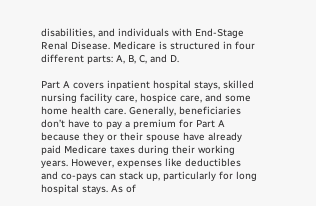disabilities, and individuals with End-Stage Renal Disease. Medicare is structured in four different parts: A, B, C, and D.

Part A covers inpatient hospital stays, skilled nursing facility care, hospice care, and some home health care. Generally, beneficiaries don’t have to pay a premium for Part A because they or their spouse have already paid Medicare taxes during their working years. However, expenses like deductibles and co-pays can stack up, particularly for long hospital stays. As of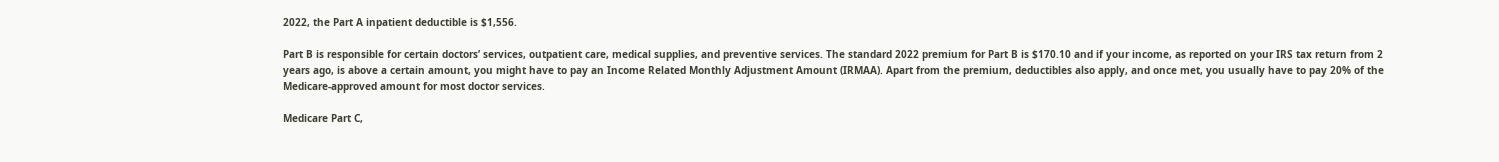2022, the Part A inpatient deductible is $1,556.

Part B is responsible for certain doctors’ services, outpatient care, medical supplies, and preventive services. The standard 2022 premium for Part B is $170.10 and if your income, as reported on your IRS tax return from 2 years ago, is above a certain amount, you might have to pay an Income Related Monthly Adjustment Amount (IRMAA). Apart from the premium, deductibles also apply, and once met, you usually have to pay 20% of the Medicare-approved amount for most doctor services.

Medicare Part C,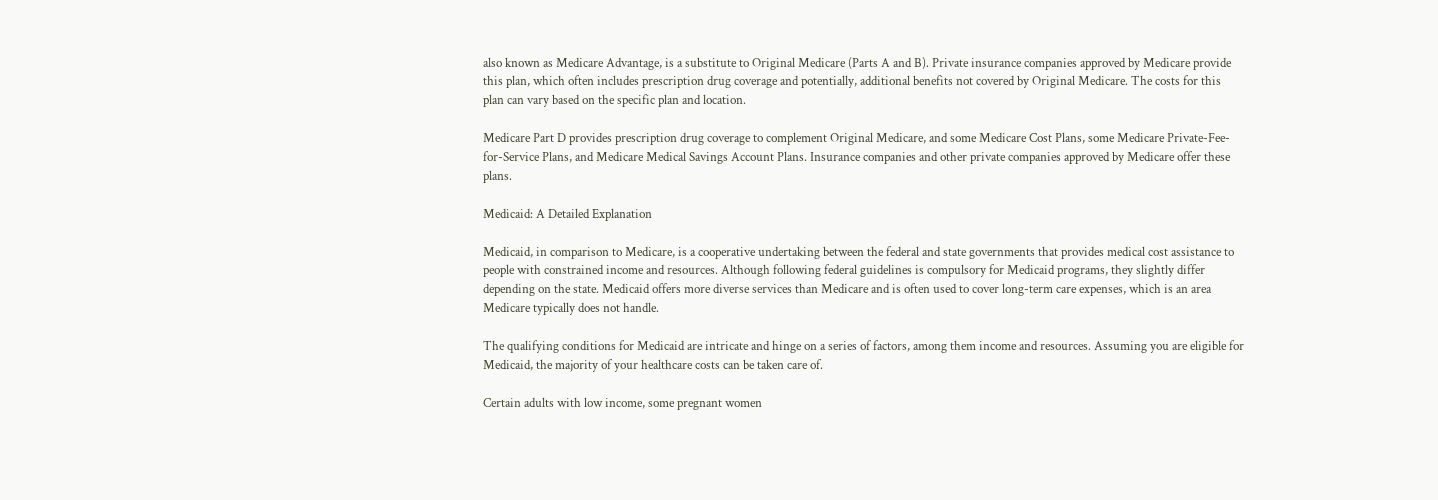also known as Medicare Advantage, is a substitute to Original Medicare (Parts A and B). Private insurance companies approved by Medicare provide this plan, which often includes prescription drug coverage and potentially, additional benefits not covered by Original Medicare. The costs for this plan can vary based on the specific plan and location.

Medicare Part D provides prescription drug coverage to complement Original Medicare, and some Medicare Cost Plans, some Medicare Private-Fee-for-Service Plans, and Medicare Medical Savings Account Plans. Insurance companies and other private companies approved by Medicare offer these plans.

Medicaid: A Detailed Explanation

Medicaid, in comparison to Medicare, is a cooperative undertaking between the federal and state governments that provides medical cost assistance to people with constrained income and resources. Although following federal guidelines is compulsory for Medicaid programs, they slightly differ depending on the state. Medicaid offers more diverse services than Medicare and is often used to cover long-term care expenses, which is an area Medicare typically does not handle.

The qualifying conditions for Medicaid are intricate and hinge on a series of factors, among them income and resources. Assuming you are eligible for Medicaid, the majority of your healthcare costs can be taken care of.

Certain adults with low income, some pregnant women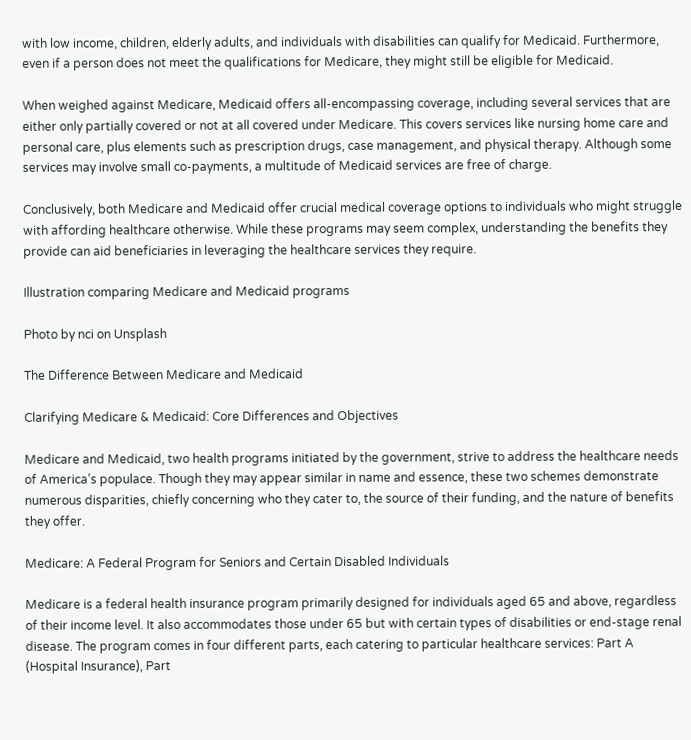with low income, children, elderly adults, and individuals with disabilities can qualify for Medicaid. Furthermore, even if a person does not meet the qualifications for Medicare, they might still be eligible for Medicaid.

When weighed against Medicare, Medicaid offers all-encompassing coverage, including several services that are either only partially covered or not at all covered under Medicare. This covers services like nursing home care and personal care, plus elements such as prescription drugs, case management, and physical therapy. Although some services may involve small co-payments, a multitude of Medicaid services are free of charge.

Conclusively, both Medicare and Medicaid offer crucial medical coverage options to individuals who might struggle with affording healthcare otherwise. While these programs may seem complex, understanding the benefits they provide can aid beneficiaries in leveraging the healthcare services they require.

Illustration comparing Medicare and Medicaid programs

Photo by nci on Unsplash

The Difference Between Medicare and Medicaid

Clarifying Medicare & Medicaid: Core Differences and Objectives

Medicare and Medicaid, two health programs initiated by the government, strive to address the healthcare needs of America’s populace. Though they may appear similar in name and essence, these two schemes demonstrate numerous disparities, chiefly concerning who they cater to, the source of their funding, and the nature of benefits they offer.

Medicare: A Federal Program for Seniors and Certain Disabled Individuals

Medicare is a federal health insurance program primarily designed for individuals aged 65 and above, regardless of their income level. It also accommodates those under 65 but with certain types of disabilities or end-stage renal disease. The program comes in four different parts, each catering to particular healthcare services: Part A (Hospital Insurance), Part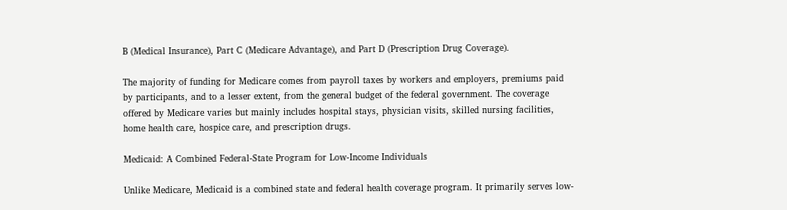B (Medical Insurance), Part C (Medicare Advantage), and Part D (Prescription Drug Coverage).

The majority of funding for Medicare comes from payroll taxes by workers and employers, premiums paid by participants, and to a lesser extent, from the general budget of the federal government. The coverage offered by Medicare varies but mainly includes hospital stays, physician visits, skilled nursing facilities, home health care, hospice care, and prescription drugs.

Medicaid: A Combined Federal-State Program for Low-Income Individuals

Unlike Medicare, Medicaid is a combined state and federal health coverage program. It primarily serves low-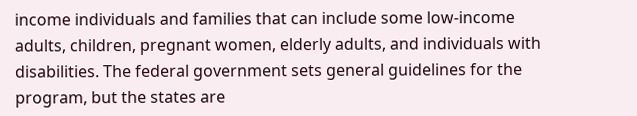income individuals and families that can include some low-income adults, children, pregnant women, elderly adults, and individuals with disabilities. The federal government sets general guidelines for the program, but the states are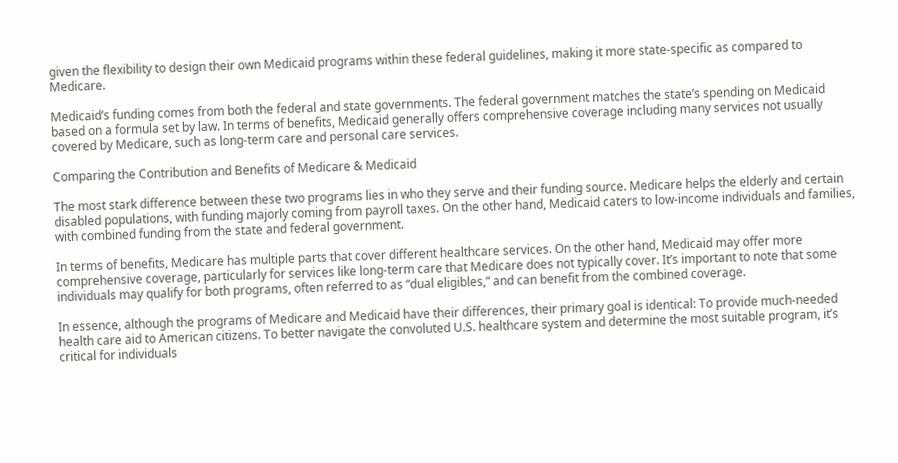given the flexibility to design their own Medicaid programs within these federal guidelines, making it more state-specific as compared to Medicare.

Medicaid’s funding comes from both the federal and state governments. The federal government matches the state’s spending on Medicaid based on a formula set by law. In terms of benefits, Medicaid generally offers comprehensive coverage including many services not usually covered by Medicare, such as long-term care and personal care services.

Comparing the Contribution and Benefits of Medicare & Medicaid

The most stark difference between these two programs lies in who they serve and their funding source. Medicare helps the elderly and certain disabled populations, with funding majorly coming from payroll taxes. On the other hand, Medicaid caters to low-income individuals and families, with combined funding from the state and federal government.

In terms of benefits, Medicare has multiple parts that cover different healthcare services. On the other hand, Medicaid may offer more comprehensive coverage, particularly for services like long-term care that Medicare does not typically cover. It’s important to note that some individuals may qualify for both programs, often referred to as “dual eligibles,” and can benefit from the combined coverage.

In essence, although the programs of Medicare and Medicaid have their differences, their primary goal is identical: To provide much-needed health care aid to American citizens. To better navigate the convoluted U.S. healthcare system and determine the most suitable program, it’s critical for individuals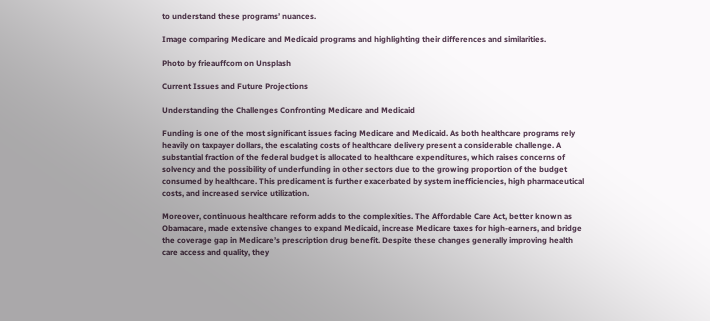to understand these programs’ nuances.

Image comparing Medicare and Medicaid programs and highlighting their differences and similarities.

Photo by frieauffcom on Unsplash

Current Issues and Future Projections

Understanding the Challenges Confronting Medicare and Medicaid

Funding is one of the most significant issues facing Medicare and Medicaid. As both healthcare programs rely heavily on taxpayer dollars, the escalating costs of healthcare delivery present a considerable challenge. A substantial fraction of the federal budget is allocated to healthcare expenditures, which raises concerns of solvency and the possibility of underfunding in other sectors due to the growing proportion of the budget consumed by healthcare. This predicament is further exacerbated by system inefficiencies, high pharmaceutical costs, and increased service utilization.

Moreover, continuous healthcare reform adds to the complexities. The Affordable Care Act, better known as Obamacare, made extensive changes to expand Medicaid, increase Medicare taxes for high-earners, and bridge the coverage gap in Medicare’s prescription drug benefit. Despite these changes generally improving health care access and quality, they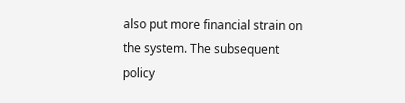also put more financial strain on the system. The subsequent policy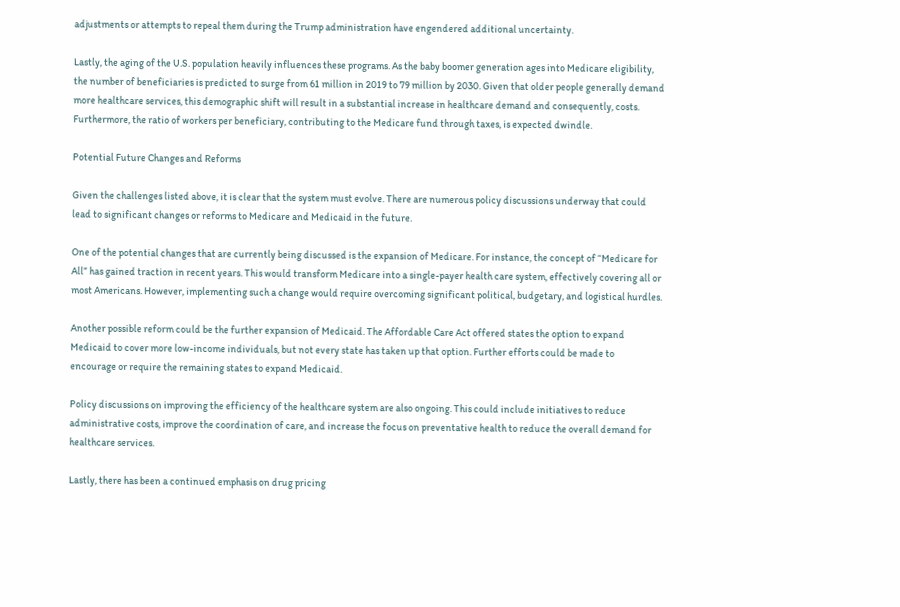adjustments or attempts to repeal them during the Trump administration have engendered additional uncertainty.

Lastly, the aging of the U.S. population heavily influences these programs. As the baby boomer generation ages into Medicare eligibility, the number of beneficiaries is predicted to surge from 61 million in 2019 to 79 million by 2030. Given that older people generally demand more healthcare services, this demographic shift will result in a substantial increase in healthcare demand and consequently, costs. Furthermore, the ratio of workers per beneficiary, contributing to the Medicare fund through taxes, is expected dwindle.

Potential Future Changes and Reforms

Given the challenges listed above, it is clear that the system must evolve. There are numerous policy discussions underway that could lead to significant changes or reforms to Medicare and Medicaid in the future.

One of the potential changes that are currently being discussed is the expansion of Medicare. For instance, the concept of “Medicare for All” has gained traction in recent years. This would transform Medicare into a single-payer health care system, effectively covering all or most Americans. However, implementing such a change would require overcoming significant political, budgetary, and logistical hurdles.

Another possible reform could be the further expansion of Medicaid. The Affordable Care Act offered states the option to expand Medicaid to cover more low-income individuals, but not every state has taken up that option. Further efforts could be made to encourage or require the remaining states to expand Medicaid.

Policy discussions on improving the efficiency of the healthcare system are also ongoing. This could include initiatives to reduce administrative costs, improve the coordination of care, and increase the focus on preventative health to reduce the overall demand for healthcare services.

Lastly, there has been a continued emphasis on drug pricing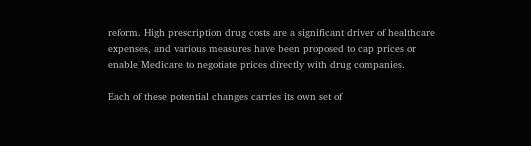reform. High prescription drug costs are a significant driver of healthcare expenses, and various measures have been proposed to cap prices or enable Medicare to negotiate prices directly with drug companies.

Each of these potential changes carries its own set of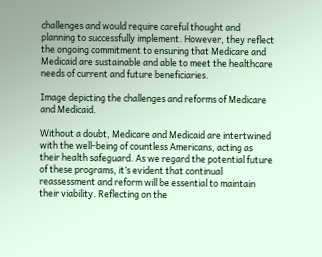challenges and would require careful thought and planning to successfully implement. However, they reflect the ongoing commitment to ensuring that Medicare and Medicaid are sustainable and able to meet the healthcare needs of current and future beneficiaries.

Image depicting the challenges and reforms of Medicare and Medicaid.

Without a doubt, Medicare and Medicaid are intertwined with the well-being of countless Americans, acting as their health safeguard. As we regard the potential future of these programs, it’s evident that continual reassessment and reform will be essential to maintain their viability. Reflecting on the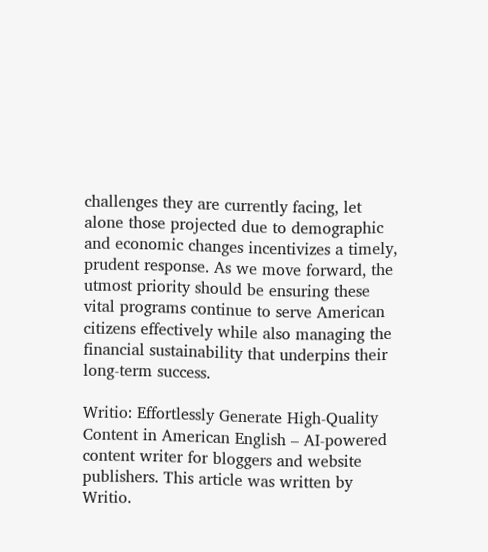challenges they are currently facing, let alone those projected due to demographic and economic changes incentivizes a timely, prudent response. As we move forward, the utmost priority should be ensuring these vital programs continue to serve American citizens effectively while also managing the financial sustainability that underpins their long-term success.

Writio: Effortlessly Generate High-Quality Content in American English – AI-powered content writer for bloggers and website publishers. This article was written by Writio.